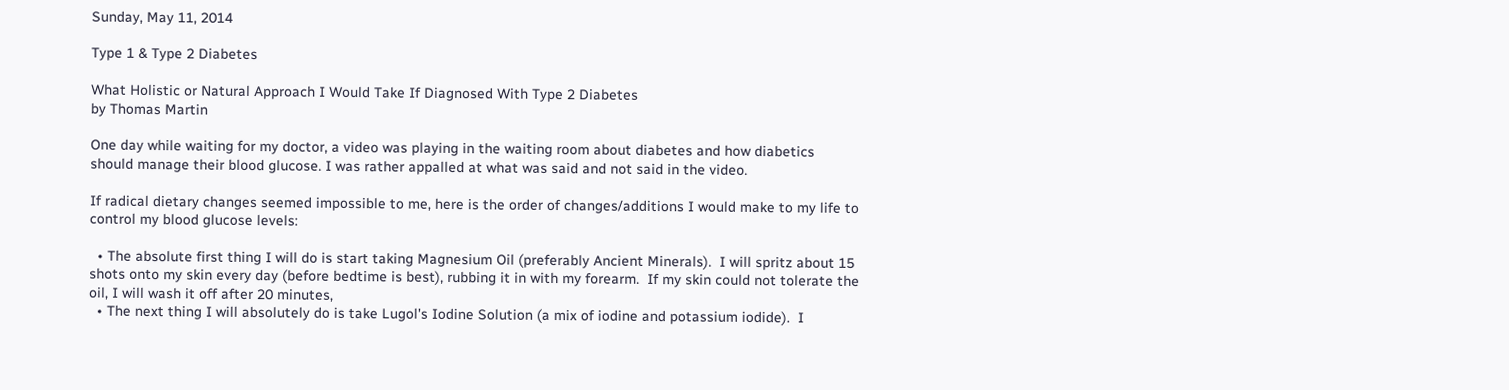Sunday, May 11, 2014

Type 1 & Type 2 Diabetes

What Holistic or Natural Approach I Would Take If Diagnosed With Type 2 Diabetes
by Thomas Martin

One day while waiting for my doctor, a video was playing in the waiting room about diabetes and how diabetics should manage their blood glucose. I was rather appalled at what was said and not said in the video.

If radical dietary changes seemed impossible to me, here is the order of changes/additions I would make to my life to control my blood glucose levels:

  • The absolute first thing I will do is start taking Magnesium Oil (preferably Ancient Minerals).  I will spritz about 15 shots onto my skin every day (before bedtime is best), rubbing it in with my forearm.  If my skin could not tolerate the oil, I will wash it off after 20 minutes,
  • The next thing I will absolutely do is take Lugol's Iodine Solution (a mix of iodine and potassium iodide).  I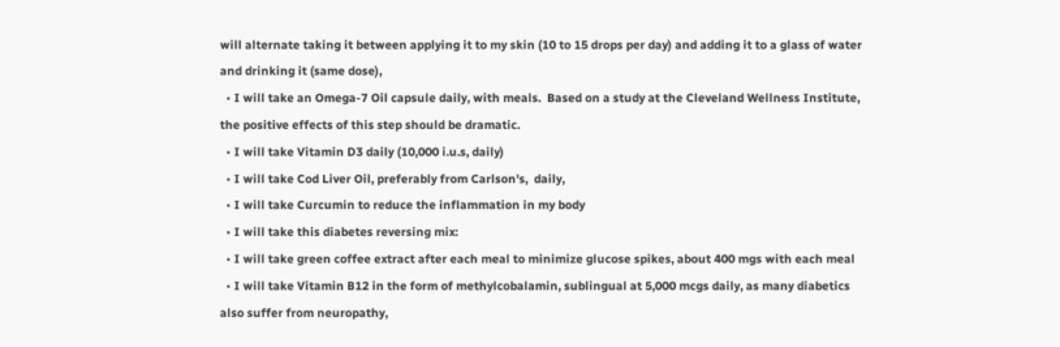will alternate taking it between applying it to my skin (10 to 15 drops per day) and adding it to a glass of water and drinking it (same dose),
  • I will take an Omega-7 Oil capsule daily, with meals.  Based on a study at the Cleveland Wellness Institute, the positive effects of this step should be dramatic.
  • I will take Vitamin D3 daily (10,000 i.u.s, daily)
  • I will take Cod Liver Oil, preferably from Carlson's,  daily,
  • I will take Curcumin to reduce the inflammation in my body
  • I will take this diabetes reversing mix:
  • I will take green coffee extract after each meal to minimize glucose spikes, about 400 mgs with each meal
  • I will take Vitamin B12 in the form of methylcobalamin, sublingual at 5,000 mcgs daily, as many diabetics also suffer from neuropathy,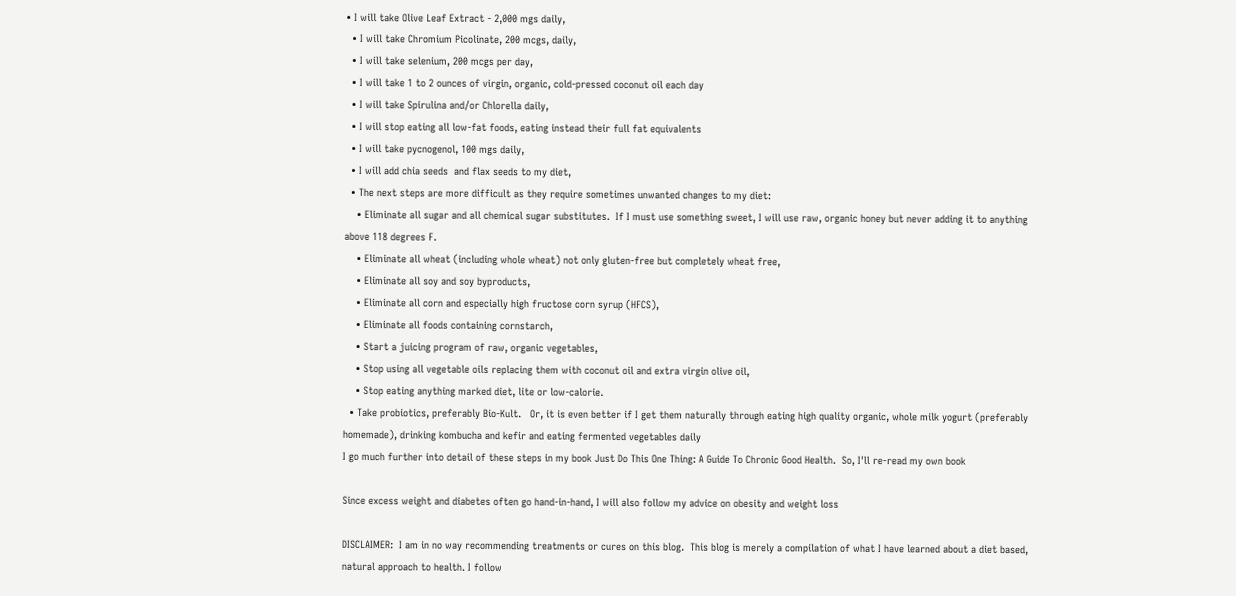• I will take Olive Leaf Extract - 2,000 mgs daily,
  • I will take Chromium Picolinate, 200 mcgs, daily,
  • I will take selenium, 200 mcgs per day,
  • I will take 1 to 2 ounces of virgin, organic, cold-pressed coconut oil each day
  • I will take Spirulina and/or Chlorella daily,
  • I will stop eating all low-fat foods, eating instead their full fat equivalents
  • I will take pycnogenol, 100 mgs daily,
  • I will add chia seeds  and flax seeds to my diet,
  • The next steps are more difficult as they require sometimes unwanted changes to my diet:
    • Eliminate all sugar and all chemical sugar substitutes.  If I must use something sweet, I will use raw, organic honey but never adding it to anything above 118 degrees F.
    • Eliminate all wheat (including whole wheat) not only gluten-free but completely wheat free,
    • Eliminate all soy and soy byproducts,
    • Eliminate all corn and especially high fructose corn syrup (HFCS),
    • Eliminate all foods containing cornstarch,
    • Start a juicing program of raw, organic vegetables,
    • Stop using all vegetable oils replacing them with coconut oil and extra virgin olive oil,
    • Stop eating anything marked diet, lite or low-calorie.
  • Take probiotics, preferably Bio-Kult.   Or, it is even better if I get them naturally through eating high quality organic, whole milk yogurt (preferably homemade), drinking kombucha and kefir and eating fermented vegetables daily
I go much further into detail of these steps in my book Just Do This One Thing: A Guide To Chronic Good Health.  So, I'll re-read my own book

Since excess weight and diabetes often go hand-in-hand, I will also follow my advice on obesity and weight loss

DISCLAIMER:  I am in no way recommending treatments or cures on this blog.  This blog is merely a compilation of what I have learned about a diet based, natural approach to health. I follow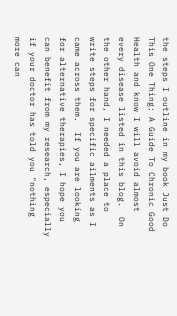the steps I outline in my book Just Do This One Thing: A Guide To Chronic Good Health and know I will avoid almost every disease listed in this blog.  On the other hand, I needed a place to write steps for specific ailments as I came across them.  If you are looking for alternative therapies, I hope you can benefit from my research, especially if your doctor has told you "nothing more can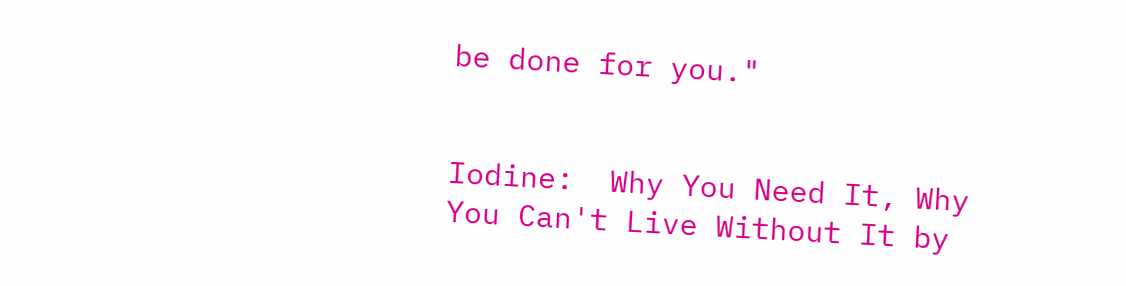be done for you."


Iodine:  Why You Need It, Why You Can't Live Without It by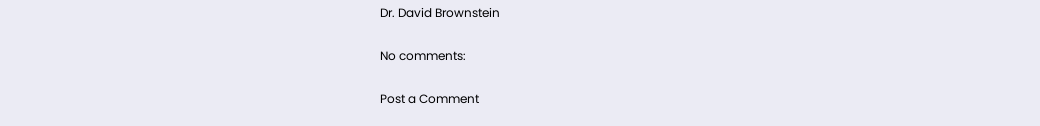Dr. David Brownstein

No comments:

Post a Comment